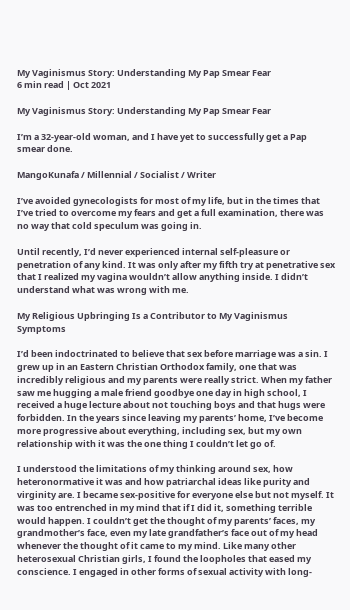My Vaginismus Story: Understanding My Pap Smear Fear
6 min read | Oct 2021

My Vaginismus Story: Understanding My Pap Smear Fear

I’m a 32-year-old woman, and I have yet to successfully get a Pap smear done.

MangoKunafa / Millennial / Socialist / Writer

I’ve avoided gynecologists for most of my life, but in the times that I’ve tried to overcome my fears and get a full examination, there was no way that cold speculum was going in.

Until recently, I’d never experienced internal self-pleasure or penetration of any kind. It was only after my fifth try at penetrative sex that I realized my vagina wouldn’t allow anything inside. I didn’t understand what was wrong with me.

My Religious Upbringing Is a Contributor to My Vaginismus Symptoms

I’d been indoctrinated to believe that sex before marriage was a sin. I grew up in an Eastern Christian Orthodox family, one that was incredibly religious and my parents were really strict. When my father saw me hugging a male friend goodbye one day in high school, I received a huge lecture about not touching boys and that hugs were forbidden. In the years since leaving my parents’ home, I’ve become more progressive about everything, including sex, but my own relationship with it was the one thing I couldn’t let go of.

I understood the limitations of my thinking around sex, how heteronormative it was and how patriarchal ideas like purity and virginity are. I became sex-positive for everyone else but not myself. It was too entrenched in my mind that if I did it, something terrible would happen. I couldn’t get the thought of my parents’ faces, my grandmother’s face, even my late grandfather’s face out of my head whenever the thought of it came to my mind. Like many other heterosexual Christian girls, I found the loopholes that eased my conscience. I engaged in other forms of sexual activity with long-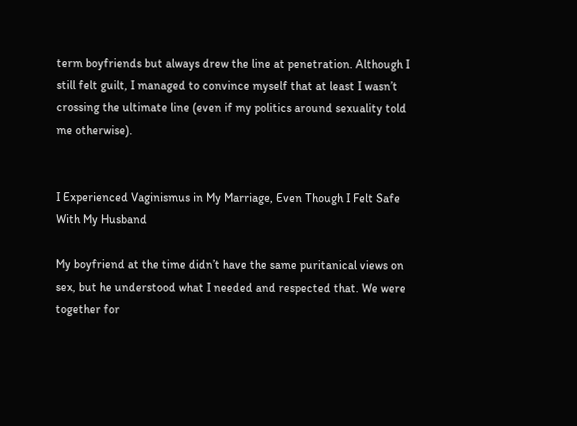term boyfriends but always drew the line at penetration. Although I still felt guilt, I managed to convince myself that at least I wasn’t crossing the ultimate line (even if my politics around sexuality told me otherwise).


I Experienced Vaginismus in My Marriage, Even Though I Felt Safe With My Husband

My boyfriend at the time didn’t have the same puritanical views on sex, but he understood what I needed and respected that. We were together for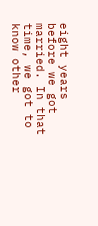eight years before we got married. In that time, we got to know other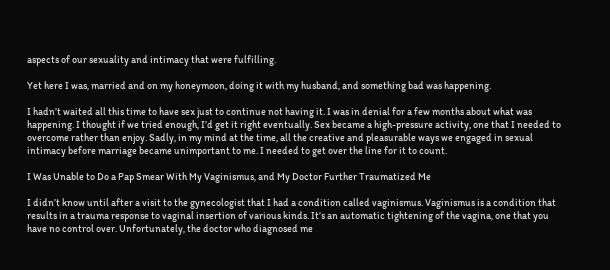aspects of our sexuality and intimacy that were fulfilling.

Yet here I was, married and on my honeymoon, doing it with my husband, and something bad was happening.

I hadn’t waited all this time to have sex just to continue not having it. I was in denial for a few months about what was happening. I thought if we tried enough, I’d get it right eventually. Sex became a high-pressure activity, one that I needed to overcome rather than enjoy. Sadly, in my mind at the time, all the creative and pleasurable ways we engaged in sexual intimacy before marriage became unimportant to me. I needed to get over the line for it to count.

I Was Unable to Do a Pap Smear With My Vaginismus, and My Doctor Further Traumatized Me

I didn’t know until after a visit to the gynecologist that I had a condition called vaginismus. Vaginismus is a condition that results in a trauma response to vaginal insertion of various kinds. It’s an automatic tightening of the vagina, one that you have no control over. Unfortunately, the doctor who diagnosed me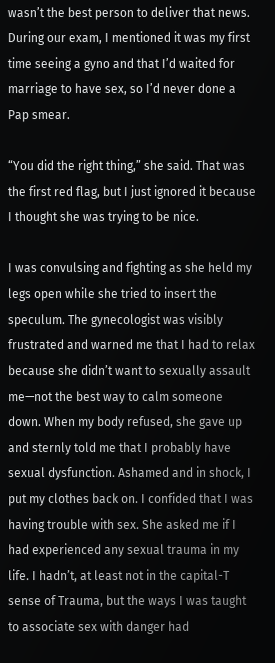wasn’t the best person to deliver that news. During our exam, I mentioned it was my first time seeing a gyno and that I’d waited for marriage to have sex, so I’d never done a Pap smear.

“You did the right thing,” she said. That was the first red flag, but I just ignored it because I thought she was trying to be nice.

I was convulsing and fighting as she held my legs open while she tried to insert the speculum. The gynecologist was visibly frustrated and warned me that I had to relax because she didn’t want to sexually assault me—not the best way to calm someone down. When my body refused, she gave up and sternly told me that I probably have sexual dysfunction. Ashamed and in shock, I put my clothes back on. I confided that I was having trouble with sex. She asked me if I had experienced any sexual trauma in my life. I hadn’t, at least not in the capital-T sense of Trauma, but the ways I was taught to associate sex with danger had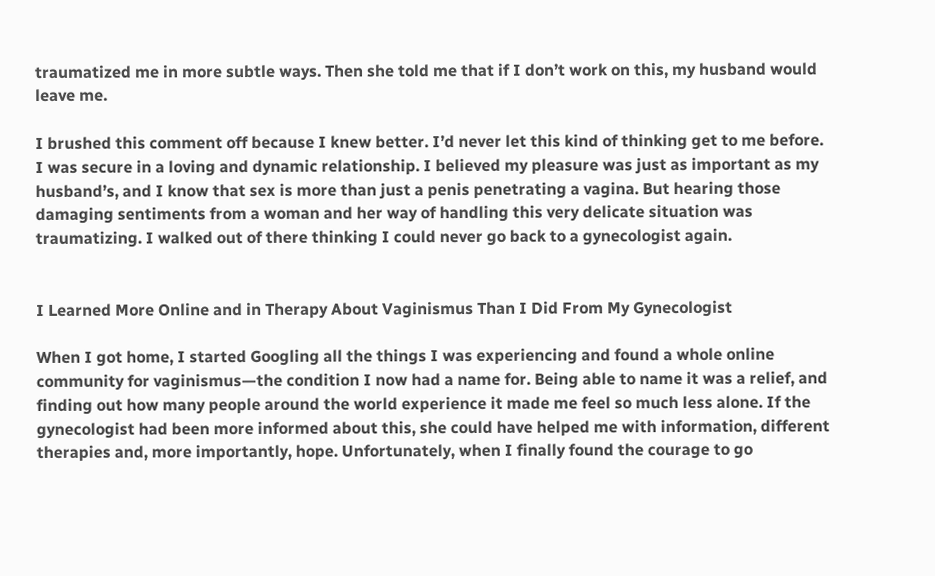traumatized me in more subtle ways. Then she told me that if I don’t work on this, my husband would leave me.

I brushed this comment off because I knew better. I’d never let this kind of thinking get to me before. I was secure in a loving and dynamic relationship. I believed my pleasure was just as important as my husband’s, and I know that sex is more than just a penis penetrating a vagina. But hearing those damaging sentiments from a woman and her way of handling this very delicate situation was traumatizing. I walked out of there thinking I could never go back to a gynecologist again.


I Learned More Online and in Therapy About Vaginismus Than I Did From My Gynecologist

When I got home, I started Googling all the things I was experiencing and found a whole online community for vaginismus—the condition I now had a name for. Being able to name it was a relief, and finding out how many people around the world experience it made me feel so much less alone. If the gynecologist had been more informed about this, she could have helped me with information, different therapies and, more importantly, hope. Unfortunately, when I finally found the courage to go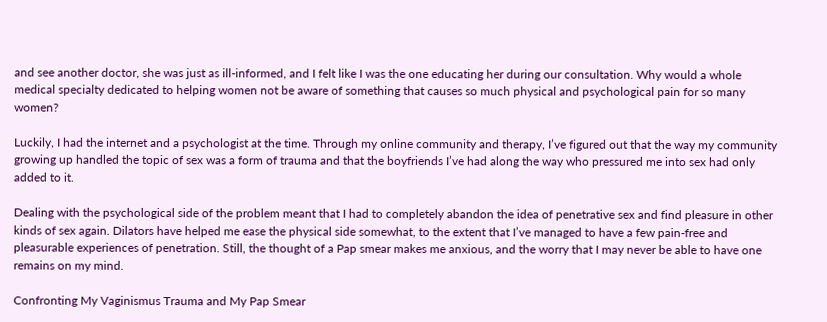and see another doctor, she was just as ill-informed, and I felt like I was the one educating her during our consultation. Why would a whole medical specialty dedicated to helping women not be aware of something that causes so much physical and psychological pain for so many women?

Luckily, I had the internet and a psychologist at the time. Through my online community and therapy, I’ve figured out that the way my community growing up handled the topic of sex was a form of trauma and that the boyfriends I’ve had along the way who pressured me into sex had only added to it.

Dealing with the psychological side of the problem meant that I had to completely abandon the idea of penetrative sex and find pleasure in other kinds of sex again. Dilators have helped me ease the physical side somewhat, to the extent that I’ve managed to have a few pain-free and pleasurable experiences of penetration. Still, the thought of a Pap smear makes me anxious, and the worry that I may never be able to have one remains on my mind.

Confronting My Vaginismus Trauma and My Pap Smear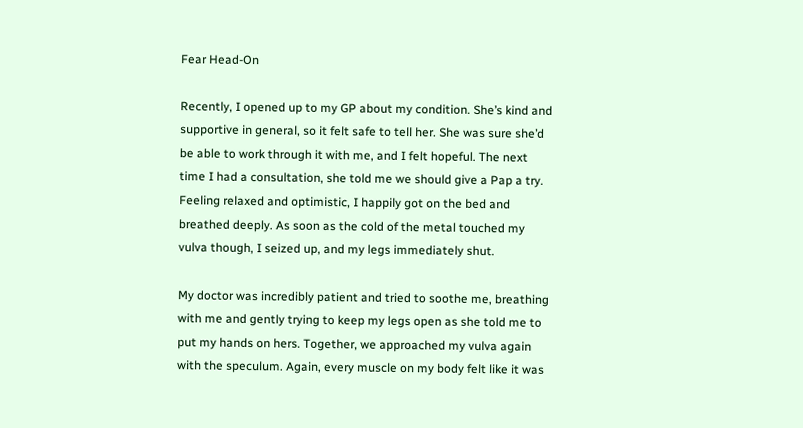Fear Head-On

Recently, I opened up to my GP about my condition. She’s kind and supportive in general, so it felt safe to tell her. She was sure she’d be able to work through it with me, and I felt hopeful. The next time I had a consultation, she told me we should give a Pap a try. Feeling relaxed and optimistic, I happily got on the bed and breathed deeply. As soon as the cold of the metal touched my vulva though, I seized up, and my legs immediately shut.

My doctor was incredibly patient and tried to soothe me, breathing with me and gently trying to keep my legs open as she told me to put my hands on hers. Together, we approached my vulva again with the speculum. Again, every muscle on my body felt like it was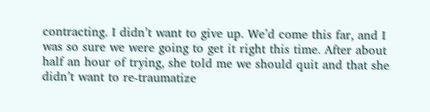contracting. I didn’t want to give up. We’d come this far, and I was so sure we were going to get it right this time. After about half an hour of trying, she told me we should quit and that she didn’t want to re-traumatize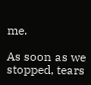me.

As soon as we stopped, tears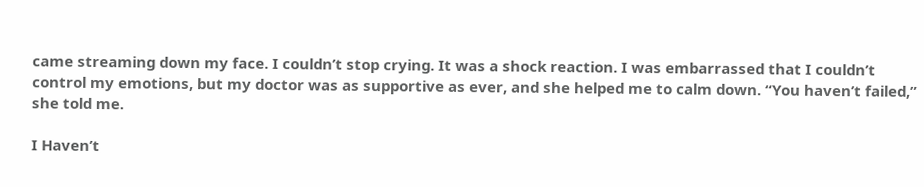came streaming down my face. I couldn’t stop crying. It was a shock reaction. I was embarrassed that I couldn’t control my emotions, but my doctor was as supportive as ever, and she helped me to calm down. “You haven’t failed,” she told me.

I Haven’t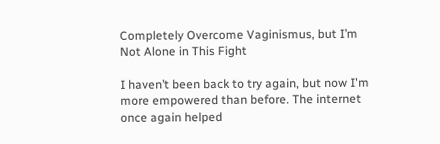Completely Overcome Vaginismus, but I’m Not Alone in This Fight

I haven’t been back to try again, but now I'm more empowered than before. The internet once again helped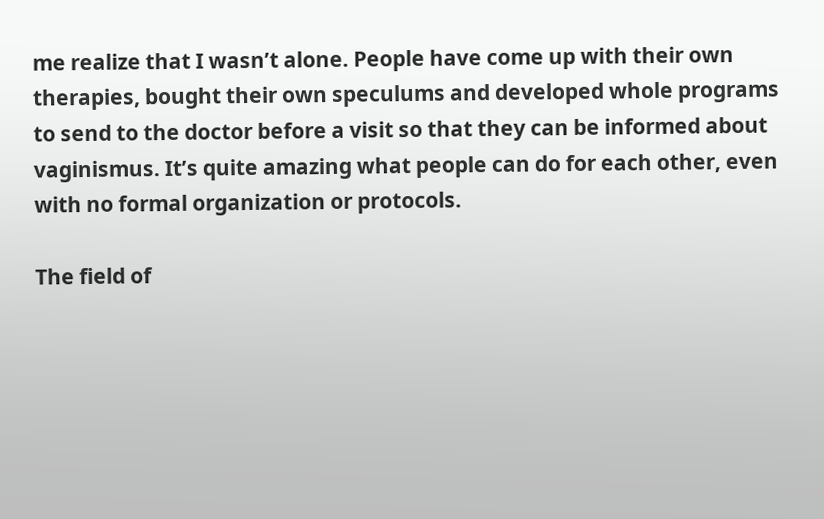me realize that I wasn’t alone. People have come up with their own therapies, bought their own speculums and developed whole programs to send to the doctor before a visit so that they can be informed about vaginismus. It’s quite amazing what people can do for each other, even with no formal organization or protocols.

The field of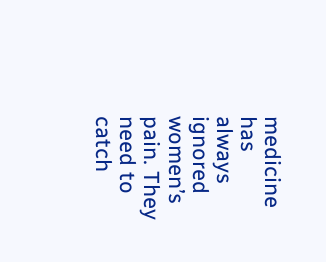medicine has always ignored women’s pain. They need to catch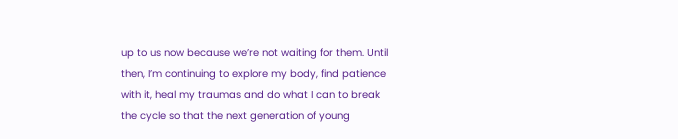up to us now because we’re not waiting for them. Until then, I’m continuing to explore my body, find patience with it, heal my traumas and do what I can to break the cycle so that the next generation of young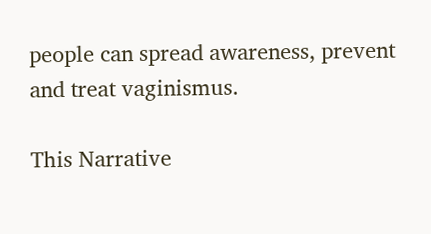people can spread awareness, prevent and treat vaginismus.

This Narrative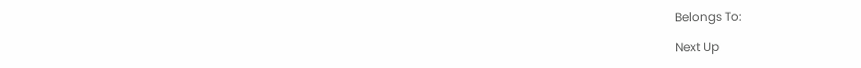Belongs To:

Next Up